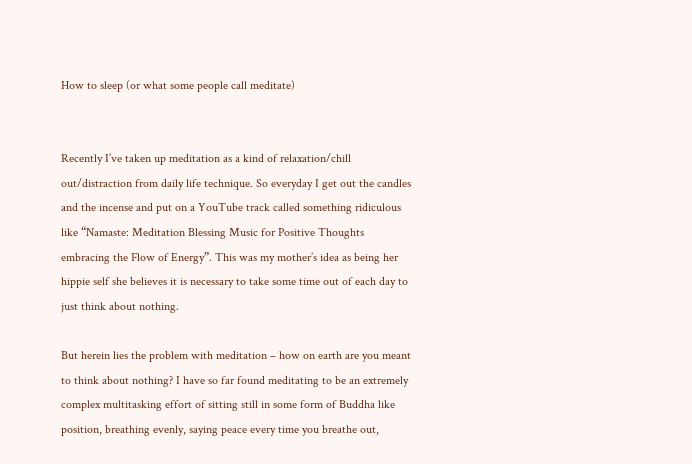How to sleep (or what some people call meditate)


Recently I’ve taken up meditation as a kind of relaxation/chill out/distraction from daily life technique. So everyday I get out the candles and the incense and put on a YouTube track called something ridiculous like “Namaste: Meditation Blessing Music for Positive Thoughts embracing the Flow of Energy”. This was my mother’s idea as being her hippie self she believes it is necessary to take some time out of each day to just think about nothing.

But herein lies the problem with meditation – how on earth are you meant to think about nothing? I have so far found meditating to be an extremely complex multitasking effort of sitting still in some form of Buddha like position, breathing evenly, saying peace every time you breathe out,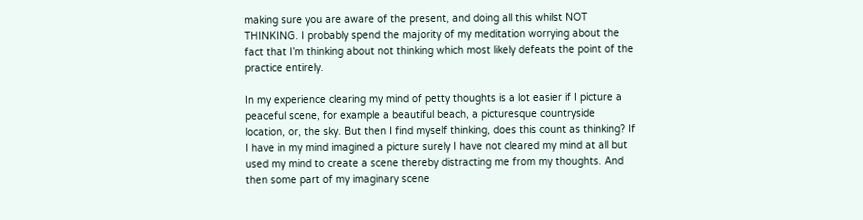making sure you are aware of the present, and doing all this whilst NOT THINKING. I probably spend the majority of my meditation worrying about the fact that I’m thinking about not thinking which most likely defeats the point of the practice entirely.

In my experience clearing my mind of petty thoughts is a lot easier if I picture a peaceful scene, for example a beautiful beach, a picturesque countryside location, or, the sky. But then I find myself thinking, does this count as thinking? If I have in my mind imagined a picture surely I have not cleared my mind at all but used my mind to create a scene thereby distracting me from my thoughts. And then some part of my imaginary scene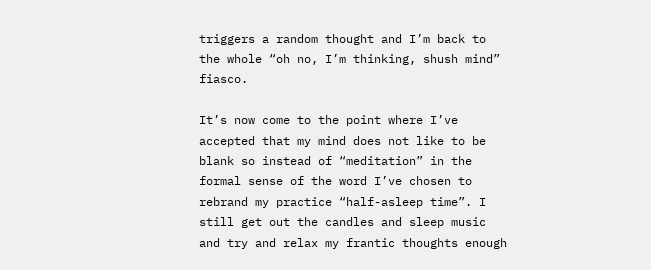triggers a random thought and I’m back to the whole “oh no, I’m thinking, shush mind” fiasco.

It’s now come to the point where I’ve accepted that my mind does not like to be blank so instead of “meditation” in the formal sense of the word I’ve chosen to rebrand my practice “half-asleep time”. I still get out the candles and sleep music and try and relax my frantic thoughts enough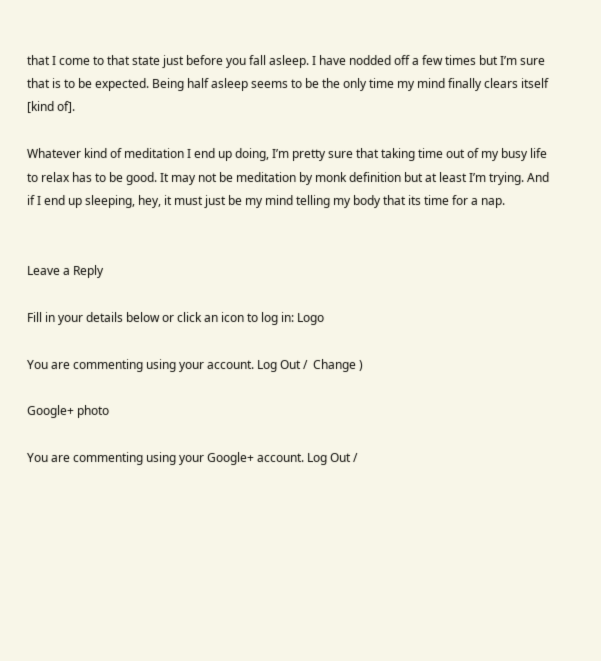that I come to that state just before you fall asleep. I have nodded off a few times but I’m sure that is to be expected. Being half asleep seems to be the only time my mind finally clears itself [kind of].

Whatever kind of meditation I end up doing, I’m pretty sure that taking time out of my busy life to relax has to be good. It may not be meditation by monk definition but at least I’m trying. And if I end up sleeping, hey, it must just be my mind telling my body that its time for a nap.


Leave a Reply

Fill in your details below or click an icon to log in: Logo

You are commenting using your account. Log Out /  Change )

Google+ photo

You are commenting using your Google+ account. Log Out /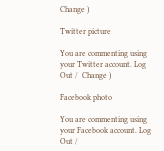Change )

Twitter picture

You are commenting using your Twitter account. Log Out /  Change )

Facebook photo

You are commenting using your Facebook account. Log Out /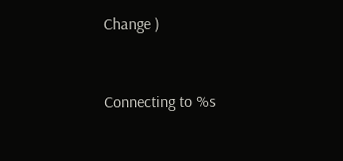Change )


Connecting to %s